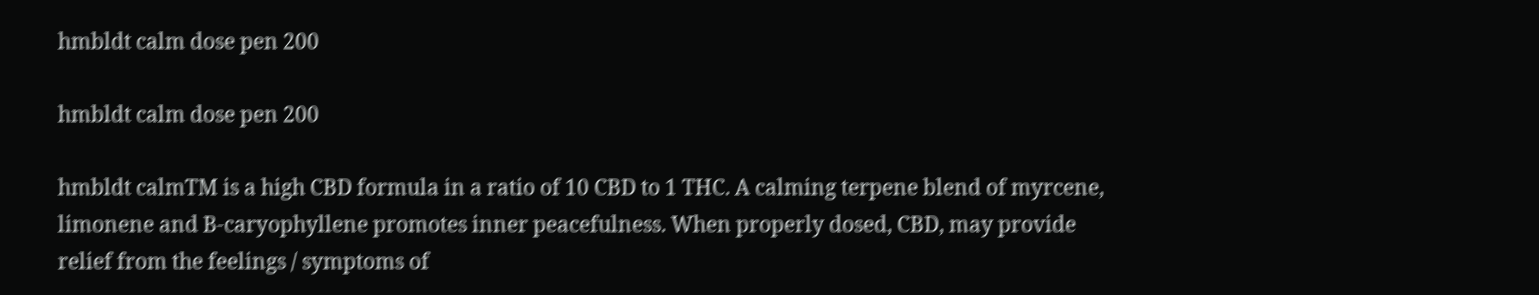hmbldt calm dose pen 200

hmbldt calm dose pen 200

hmbldt calmTM is a high CBD formula in a ratio of 10 CBD to 1 THC. A calming terpene blend of myrcene, limonene and B-caryophyllene promotes inner peacefulness. When properly dosed, CBD, may provide relief from the feelings / symptoms of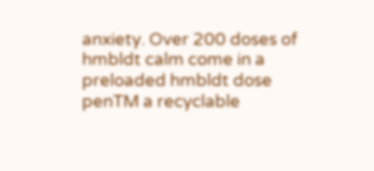anxiety. Over 200 doses of hmbldt calm come in a preloaded hmbldt dose penTM a recyclable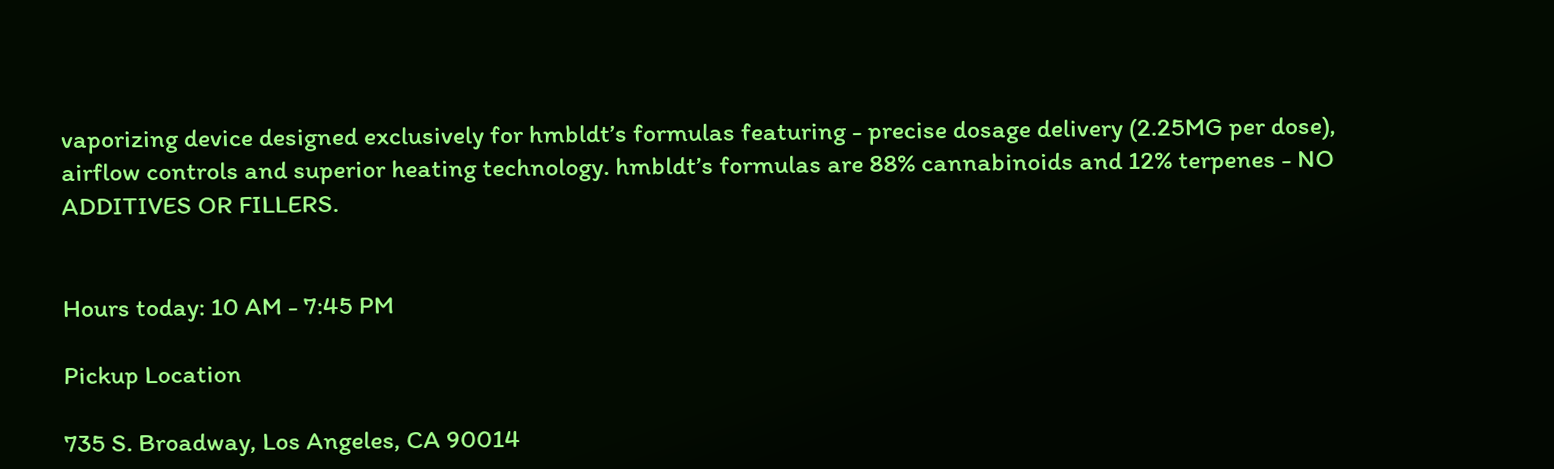vaporizing device designed exclusively for hmbldt’s formulas featuring - precise dosage delivery (2.25MG per dose), airflow controls and superior heating technology. hmbldt’s formulas are 88% cannabinoids and 12% terpenes - NO ADDITIVES OR FILLERS.


Hours today: 10 AM - 7:45 PM

Pickup Location

735 S. Broadway, Los Angeles, CA 90014